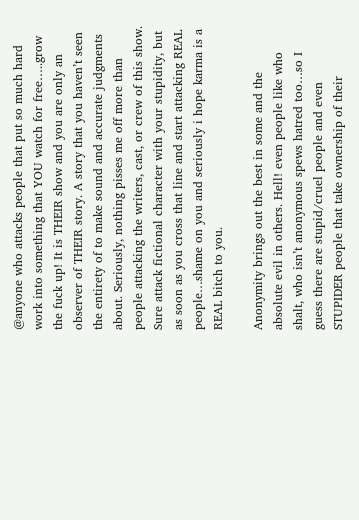@anyone who attacks people that put so much hard work into something that YOU watch for free…..grow the fuck up! It is THEIR show and you are only an observer of THEIR story. A story that you haven’t seen the entirety of to make sound and accurate judgments about. Seriously, nothing pisses me off more than people attacking the writers, cast, or crew of this show. Sure attack fictional character with your stupidity, but as soon as you cross that line and start attacking REAL people…shame on you and seriously i hope karma is a REAL bitch to you.

Anonymity brings out the best in some and the absolute evil in others. Hell! even people like who shalt, who isn’t anonymous spews hatred too…so I guess there are stupid/cruel people and even STUPIDER people that take ownership of their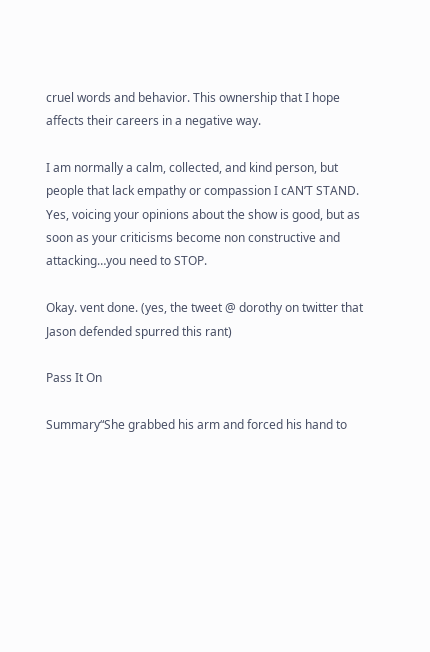cruel words and behavior. This ownership that I hope affects their careers in a negative way.

I am normally a calm, collected, and kind person, but people that lack empathy or compassion I cAN’T STAND. Yes, voicing your opinions about the show is good, but as soon as your criticisms become non constructive and attacking…you need to STOP.

Okay. vent done. (yes, the tweet @ dorothy on twitter that Jason defended spurred this rant)

Pass It On

Summary“She grabbed his arm and forced his hand to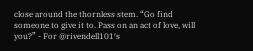close around the thornless stem. “Go find someone to give it to. Pass on an act of love, will you?” - For @rivendell101′s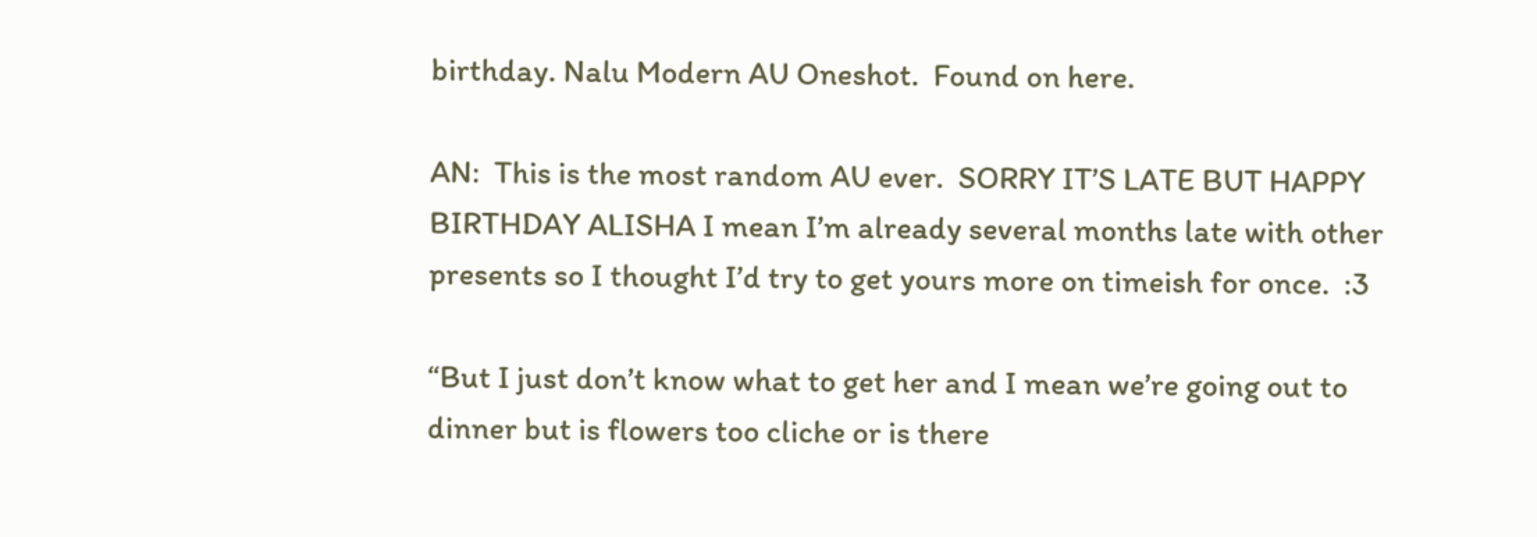birthday. Nalu Modern AU Oneshot.  Found on here.

AN:  This is the most random AU ever.  SORRY IT’S LATE BUT HAPPY BIRTHDAY ALISHA I mean I’m already several months late with other presents so I thought I’d try to get yours more on timeish for once.  :3

“But I just don’t know what to get her and I mean we’re going out to dinner but is flowers too cliche or is there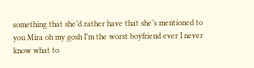something that she’d rather have that she’s mentioned to you Mira oh my gosh I’m the worst boyfriend ever I never know what to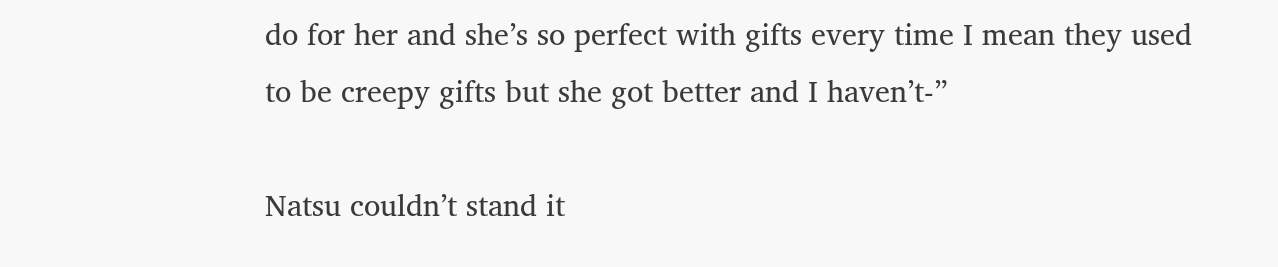do for her and she’s so perfect with gifts every time I mean they used to be creepy gifts but she got better and I haven’t-”

Natsu couldn’t stand it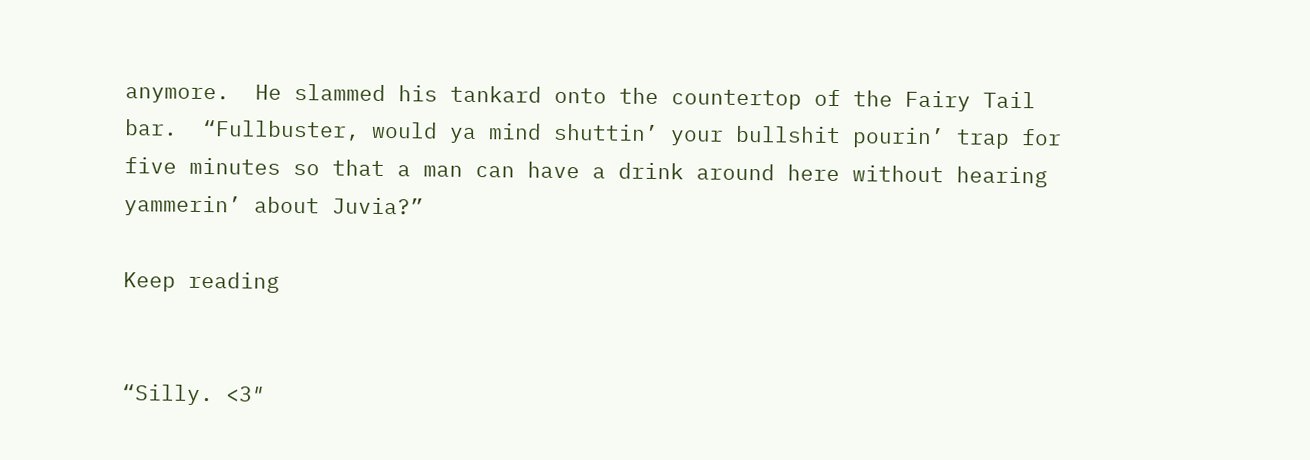anymore.  He slammed his tankard onto the countertop of the Fairy Tail bar.  “Fullbuster, would ya mind shuttin’ your bullshit pourin’ trap for five minutes so that a man can have a drink around here without hearing yammerin’ about Juvia?”

Keep reading


“Silly. <3″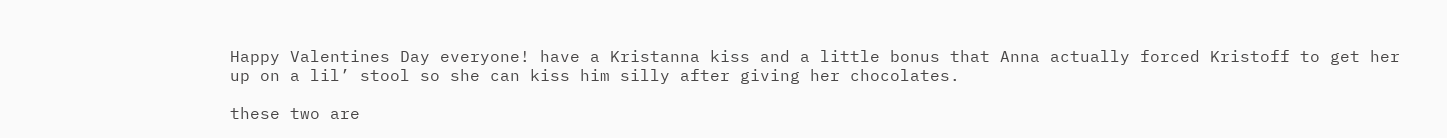Happy Valentines Day everyone! have a Kristanna kiss and a little bonus that Anna actually forced Kristoff to get her up on a lil’ stool so she can kiss him silly after giving her chocolates.

these two are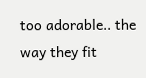too adorable.. the way they fit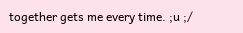together gets me every time. ;u ;/